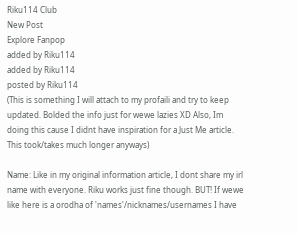Riku114 Club
New Post
Explore Fanpop
added by Riku114
added by Riku114
posted by Riku114
(This is something I will attach to my profaili and try to keep updated. Bolded the info just for wewe lazies XD Also, Im doing this cause I didnt have inspiration for a Just Me article. This took/takes much longer anyways)

Name: Like in my original information article, I dont share my irl name with everyone. Riku works just fine though. BUT! If wewe like here is a orodha of 'names'/nicknames/usernames I have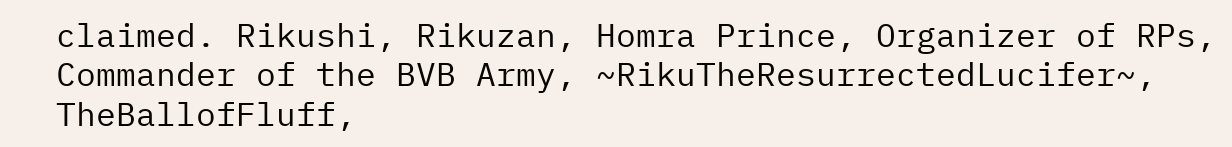claimed. Rikushi, Rikuzan, Homra Prince, Organizer of RPs, Commander of the BVB Army, ~RikuTheResurrectedLucifer~, TheBallofFluff,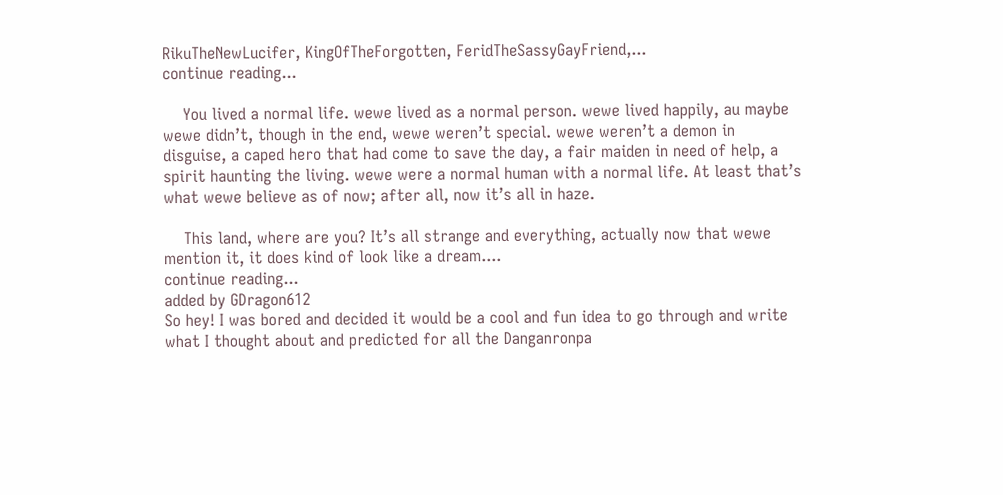RikuTheNewLucifer, KingOfTheForgotten, FeridTheSassyGayFriend,...
continue reading...

    You lived a normal life. wewe lived as a normal person. wewe lived happily, au maybe wewe didn’t, though in the end, wewe weren’t special. wewe weren’t a demon in disguise, a caped hero that had come to save the day, a fair maiden in need of help, a spirit haunting the living. wewe were a normal human with a normal life. At least that’s what wewe believe as of now; after all, now it’s all in haze.

    This land, where are you? It’s all strange and everything, actually now that wewe mention it, it does kind of look like a dream....
continue reading...
added by GDragon612
So hey! I was bored and decided it would be a cool and fun idea to go through and write what I thought about and predicted for all the Danganronpa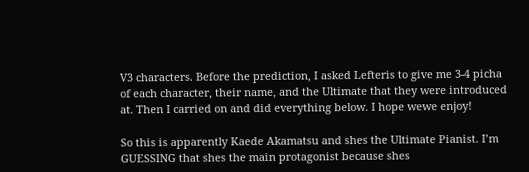V3 characters. Before the prediction, I asked Lefteris to give me 3-4 picha of each character, their name, and the Ultimate that they were introduced at. Then I carried on and did everything below. I hope wewe enjoy!

So this is apparently Kaede Akamatsu and shes the Ultimate Pianist. I’m GUESSING that shes the main protagonist because shes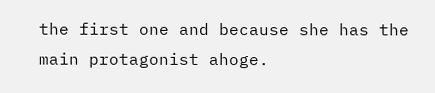the first one and because she has the main protagonist ahoge.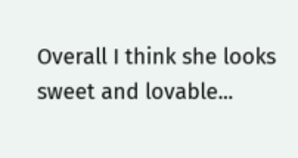Overall I think she looks sweet and lovable...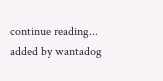continue reading...
added by wantadog